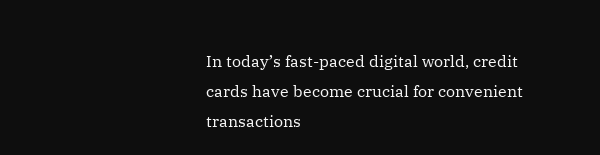In today’s fast-paced digital world, credit cards have become crucial for convenient transactions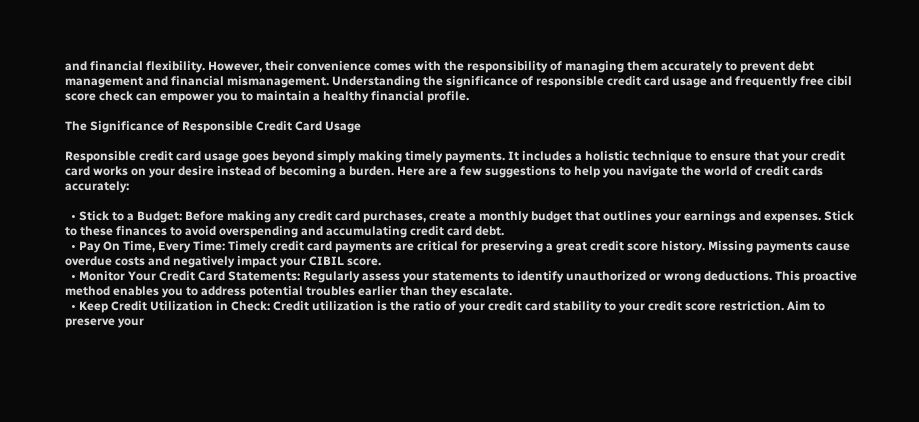and financial flexibility. However, their convenience comes with the responsibility of managing them accurately to prevent debt management and financial mismanagement. Understanding the significance of responsible credit card usage and frequently free cibil score check can empower you to maintain a healthy financial profile.

The Significance of Responsible Credit Card Usage

Responsible credit card usage goes beyond simply making timely payments. It includes a holistic technique to ensure that your credit card works on your desire instead of becoming a burden. Here are a few suggestions to help you navigate the world of credit cards accurately:

  • Stick to a Budget: Before making any credit card purchases, create a monthly budget that outlines your earnings and expenses. Stick to these finances to avoid overspending and accumulating credit card debt.
  • Pay On Time, Every Time: Timely credit card payments are critical for preserving a great credit score history. Missing payments cause overdue costs and negatively impact your CIBIL score.
  • Monitor Your Credit Card Statements: Regularly assess your statements to identify unauthorized or wrong deductions. This proactive method enables you to address potential troubles earlier than they escalate.
  • Keep Credit Utilization in Check: Credit utilization is the ratio of your credit card stability to your credit score restriction. Aim to preserve your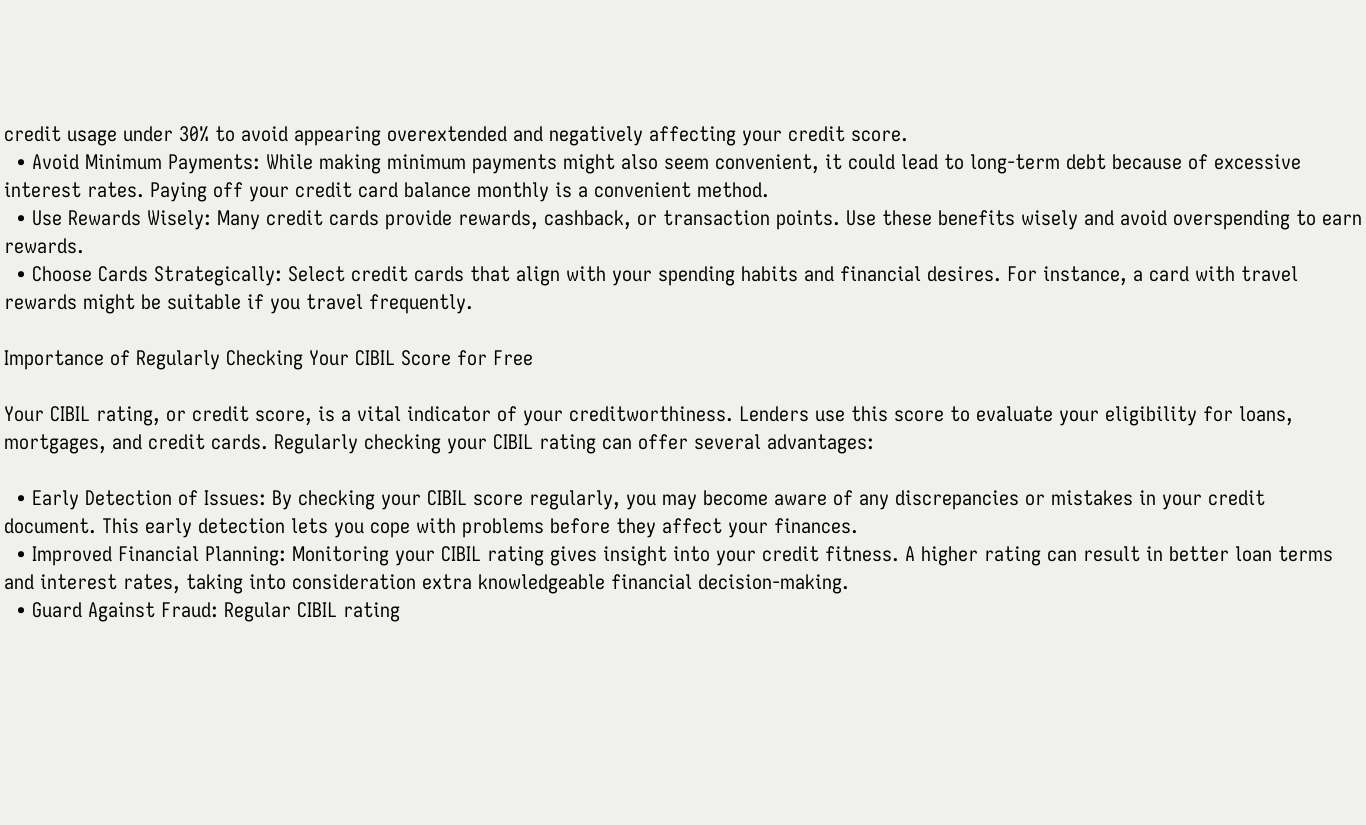credit usage under 30% to avoid appearing overextended and negatively affecting your credit score.
  • Avoid Minimum Payments: While making minimum payments might also seem convenient, it could lead to long-term debt because of excessive interest rates. Paying off your credit card balance monthly is a convenient method.
  • Use Rewards Wisely: Many credit cards provide rewards, cashback, or transaction points. Use these benefits wisely and avoid overspending to earn rewards.
  • Choose Cards Strategically: Select credit cards that align with your spending habits and financial desires. For instance, a card with travel rewards might be suitable if you travel frequently.

Importance of Regularly Checking Your CIBIL Score for Free

Your CIBIL rating, or credit score, is a vital indicator of your creditworthiness. Lenders use this score to evaluate your eligibility for loans, mortgages, and credit cards. Regularly checking your CIBIL rating can offer several advantages:

  • Early Detection of Issues: By checking your CIBIL score regularly, you may become aware of any discrepancies or mistakes in your credit document. This early detection lets you cope with problems before they affect your finances.
  • Improved Financial Planning: Monitoring your CIBIL rating gives insight into your credit fitness. A higher rating can result in better loan terms and interest rates, taking into consideration extra knowledgeable financial decision-making.
  • Guard Against Fraud: Regular CIBIL rating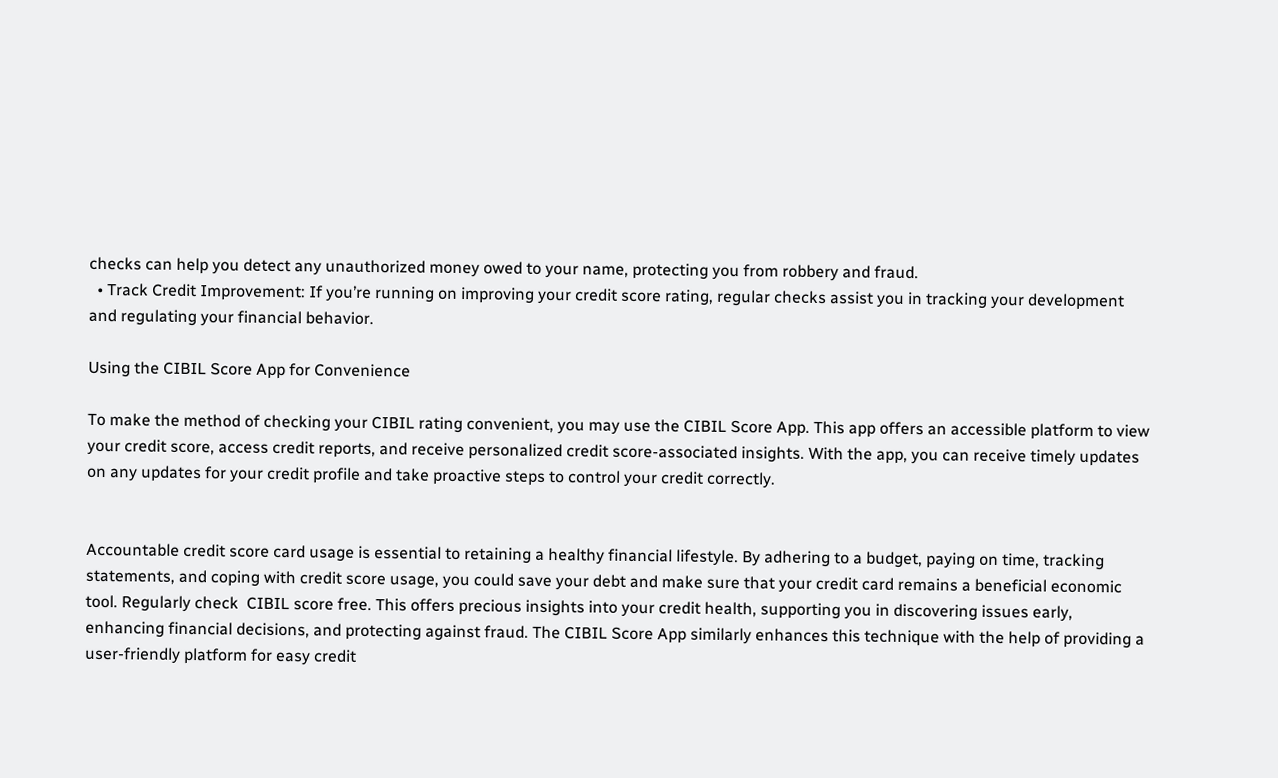checks can help you detect any unauthorized money owed to your name, protecting you from robbery and fraud.
  • Track Credit Improvement: If you’re running on improving your credit score rating, regular checks assist you in tracking your development and regulating your financial behavior.

Using the CIBIL Score App for Convenience

To make the method of checking your CIBIL rating convenient, you may use the CIBIL Score App. This app offers an accessible platform to view your credit score, access credit reports, and receive personalized credit score-associated insights. With the app, you can receive timely updates on any updates for your credit profile and take proactive steps to control your credit correctly.


Accountable credit score card usage is essential to retaining a healthy financial lifestyle. By adhering to a budget, paying on time, tracking statements, and coping with credit score usage, you could save your debt and make sure that your credit card remains a beneficial economic tool. Regularly check  CIBIL score free. This offers precious insights into your credit health, supporting you in discovering issues early, enhancing financial decisions, and protecting against fraud. The CIBIL Score App similarly enhances this technique with the help of providing a user-friendly platform for easy credit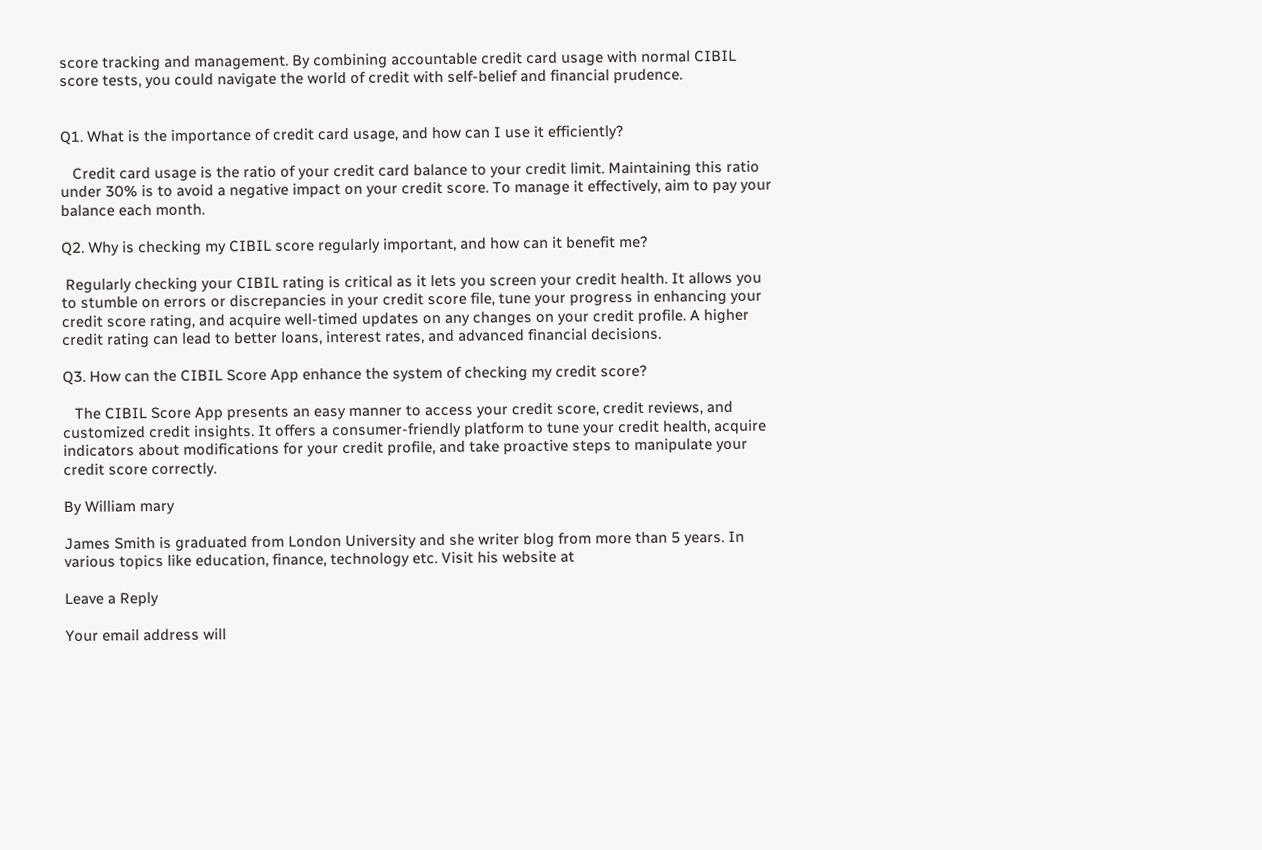score tracking and management. By combining accountable credit card usage with normal CIBIL score tests, you could navigate the world of credit with self-belief and financial prudence.


Q1. What is the importance of credit card usage, and how can I use it efficiently?

   Credit card usage is the ratio of your credit card balance to your credit limit. Maintaining this ratio under 30% is to avoid a negative impact on your credit score. To manage it effectively, aim to pay your balance each month.

Q2. Why is checking my CIBIL score regularly important, and how can it benefit me?

 Regularly checking your CIBIL rating is critical as it lets you screen your credit health. It allows you to stumble on errors or discrepancies in your credit score file, tune your progress in enhancing your credit score rating, and acquire well-timed updates on any changes on your credit profile. A higher credit rating can lead to better loans, interest rates, and advanced financial decisions.

Q3. How can the CIBIL Score App enhance the system of checking my credit score?

   The CIBIL Score App presents an easy manner to access your credit score, credit reviews, and customized credit insights. It offers a consumer-friendly platform to tune your credit health, acquire indicators about modifications for your credit profile, and take proactive steps to manipulate your credit score correctly.

By William mary

James Smith is graduated from London University and she writer blog from more than 5 years. In various topics like education, finance, technology etc. Visit his website at

Leave a Reply

Your email address will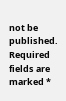not be published. Required fields are marked *